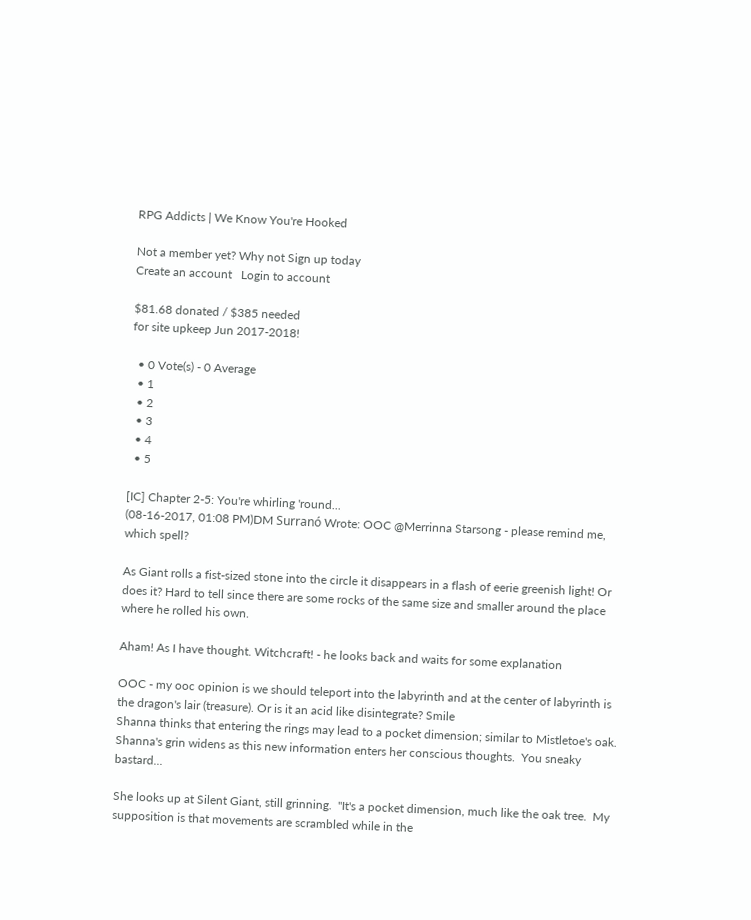RPG Addicts | We Know You're Hooked

Not a member yet? Why not Sign up today
Create an account   Login to account

$81.68 donated / $385 needed
for site upkeep Jun 2017-2018!

  • 0 Vote(s) - 0 Average
  • 1
  • 2
  • 3
  • 4
  • 5

[IC] Chapter 2-5: You're whirling 'round...
(08-16-2017, 01:08 PM)DM Surranó Wrote: OOC @Merrinna Starsong - please remind me, which spell?

As Giant rolls a fist-sized stone into the circle it disappears in a flash of eerie greenish light! Or does it? Hard to tell since there are some rocks of the same size and smaller around the place where he rolled his own.

Aham! As I have thought. Witchcraft! - he looks back and waits for some explanation

OOC - my ooc opinion is we should teleport into the labyrinth and at the center of labyrinth is the dragon's lair (treasure). Or is it an acid like disintegrate? Smile
Shanna thinks that entering the rings may lead to a pocket dimension; similar to Mistletoe's oak.
Shanna's grin widens as this new information enters her conscious thoughts.  You sneaky bastard...

She looks up at Silent Giant, still grinning.  "It's a pocket dimension, much like the oak tree.  My supposition is that movements are scrambled while in the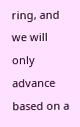ring, and we will only advance based on a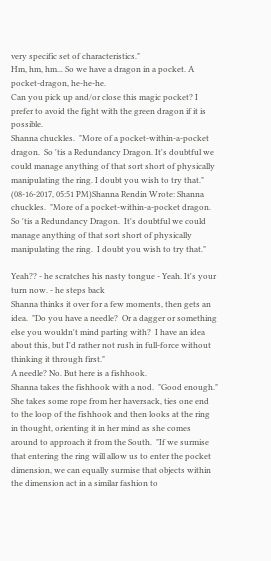very specific set of characteristics."
Hm, hm, hm... So we have a dragon in a pocket. A pocket-dragon, he-he-he.
Can you pick up and/or close this magic pocket? I prefer to avoid the fight with the green dragon if it is possible.
Shanna chuckles.  "More of a pocket-within-a-pocket dragon.  So 'tis a Redundancy Dragon. It's doubtful we could manage anything of that sort short of physically manipulating the ring. I doubt you wish to try that."
(08-16-2017, 05:51 PM)Shanna Rendin Wrote: Shanna chuckles.  "More of a pocket-within-a-pocket dragon.  So 'tis a Redundancy Dragon.  It's doubtful we could manage anything of that sort short of physically manipulating the ring.  I doubt you wish to try that."

Yeah?? - he scratches his nasty tongue - Yeah. It's your turn now. - he steps back
Shanna thinks it over for a few moments, then gets an idea.  "Do you have a needle?  Or a dagger or something else you wouldn't mind parting with?  I have an idea about this, but I'd rather not rush in full-force without thinking it through first."
A needle? No. But here is a fishhook.
Shanna takes the fishhook with a nod.  "Good enough."  She takes some rope from her haversack, ties one end to the loop of the fishhook and then looks at the ring in thought, orienting it in her mind as she comes around to approach it from the South.  "If we surmise that entering the ring will allow us to enter the pocket dimension, we can equally surmise that objects within the dimension act in a similar fashion to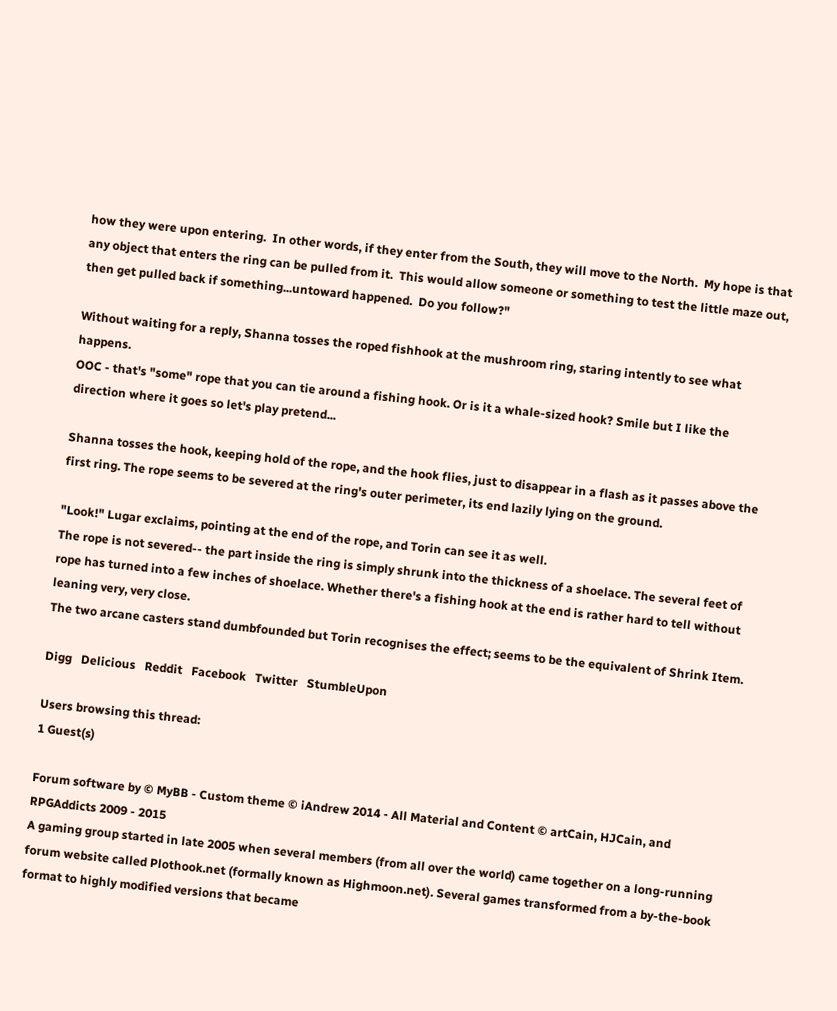how they were upon entering.  In other words, if they enter from the South, they will move to the North.  My hope is that any object that enters the ring can be pulled from it.  This would allow someone or something to test the little maze out, then get pulled back if something...untoward happened.  Do you follow?"

Without waiting for a reply, Shanna tosses the roped fishhook at the mushroom ring, staring intently to see what happens.
OOC - that's "some" rope that you can tie around a fishing hook. Or is it a whale-sized hook? Smile but I like the direction where it goes so let's play pretend...

Shanna tosses the hook, keeping hold of the rope, and the hook flies, just to disappear in a flash as it passes above the first ring. The rope seems to be severed at the ring's outer perimeter, its end lazily lying on the ground.

"Look!" Lugar exclaims, pointing at the end of the rope, and Torin can see it as well.
The rope is not severed-- the part inside the ring is simply shrunk into the thickness of a shoelace. The several feet of rope has turned into a few inches of shoelace. Whether there's a fishing hook at the end is rather hard to tell without leaning very, very close.
The two arcane casters stand dumbfounded but Torin recognises the effect; seems to be the equivalent of Shrink Item.

Digg   Delicious   Reddit   Facebook   Twitter   StumbleUpon

Users browsing this thread:
1 Guest(s)

Forum software by © MyBB - Custom theme © iAndrew 2014 - All Material and Content © artCain, HJCain, and RPGAddicts 2009 - 2015
A gaming group started in late 2005 when several members (from all over the world) came together on a long-running forum website called Plothook.net (formally known as Highmoon.net). Several games transformed from a by-the-book format to highly modified versions that became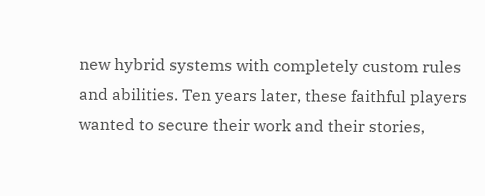new hybrid systems with completely custom rules and abilities. Ten years later, these faithful players wanted to secure their work and their stories,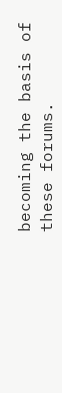becoming the basis of these forums.